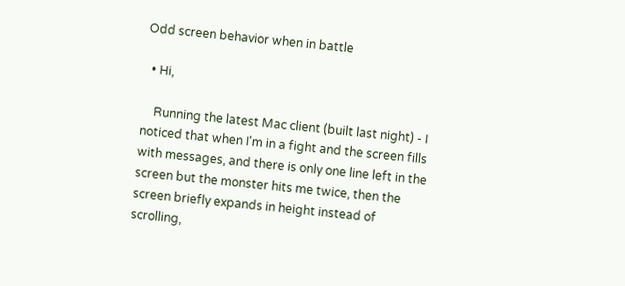Odd screen behavior when in battle

  • Hi,

    Running the latest Mac client (built last night) - I noticed that when I'm in a fight and the screen fills with messages, and there is only one line left in the screen but the monster hits me twice, then the screen briefly expands in height instead of scrolling,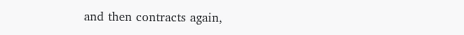and then contracts again,